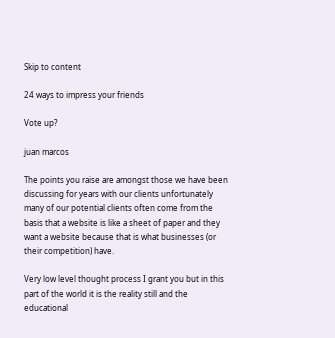Skip to content

24 ways to impress your friends

Vote up?

juan marcos

The points you raise are amongst those we have been discussing for years with our clients unfortunately many of our potential clients often come from the basis that a website is like a sheet of paper and they want a website because that is what businesses (or their competition) have.

Very low level thought process I grant you but in this part of the world it is the reality still and the educational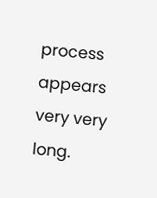process appears very very long.